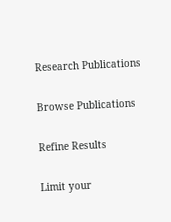Research Publications

Browse Publications

Refine Results

Limit your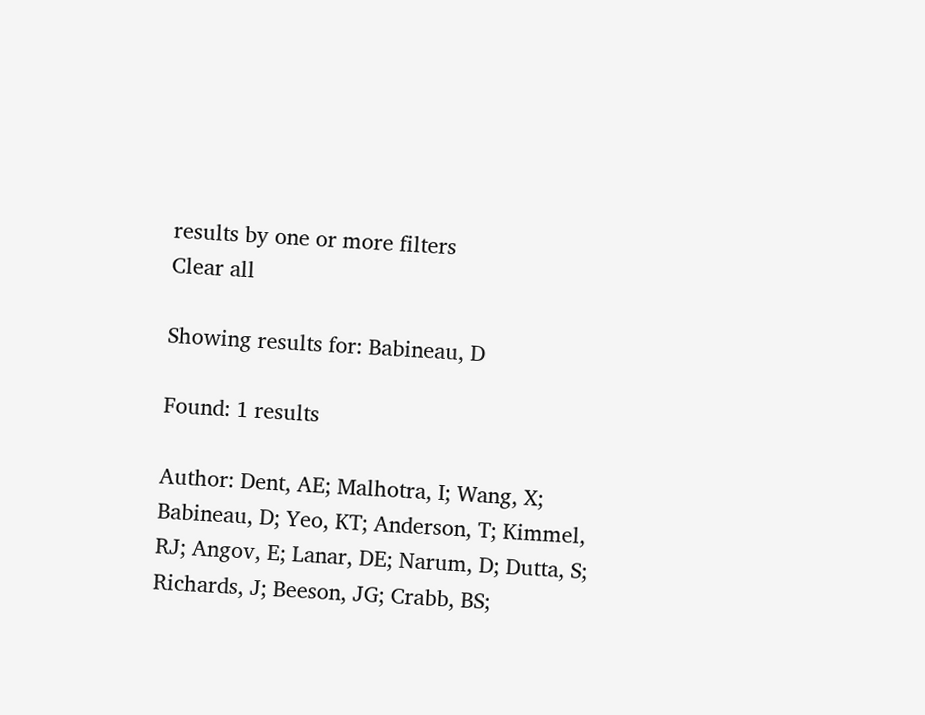results by one or more filters
Clear all

Showing results for: Babineau, D

Found: 1 results

Author: Dent, AE; Malhotra, I; Wang, X; Babineau, D; Yeo, KT; Anderson, T; Kimmel, RJ; Angov, E; Lanar, DE; Narum, D; Dutta, S; Richards, J; Beeson, JG; Crabb, BS;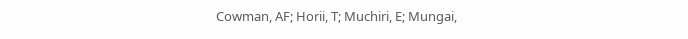Cowman, AF; Horii, T; Muchiri, E; Mungai,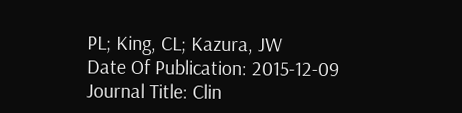PL; King, CL; Kazura, JW
Date Of Publication: 2015-12-09
Journal Title: Clin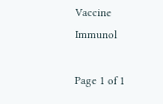Vaccine Immunol

Page 1 of 1